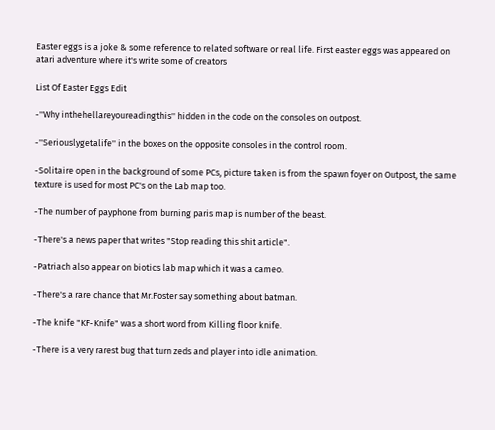Easter eggs is a joke & some reference to related software or real life. First easter eggs was appeared on atari adventure where it's write some of creators

List Of Easter Eggs Edit

-''Why inthehellareyoureadingthis'' hidden in the code on the consoles on outpost.

-''Seriouslygetalife'' in the boxes on the opposite consoles in the control room.

-Solitaire open in the background of some PCs, picture taken is from the spawn foyer on Outpost, the same texture is used for most PC's on the Lab map too.

-The number of payphone from burning paris map is number of the beast.

-There's a news paper that writes "Stop reading this shit article".

-Patriach also appear on biotics lab map which it was a cameo.

-There's a rare chance that Mr.Foster say something about batman.

-The knife "KF-Knife" was a short word from Killing floor knife.

-There is a very rarest bug that turn zeds and player into idle animation.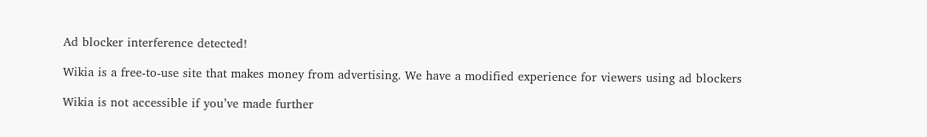Ad blocker interference detected!

Wikia is a free-to-use site that makes money from advertising. We have a modified experience for viewers using ad blockers

Wikia is not accessible if you’ve made further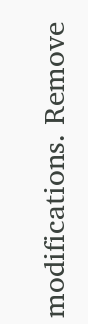modifications. Remove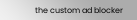the custom ad blocker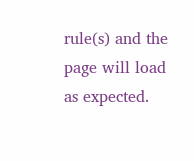rule(s) and the page will load as expected.